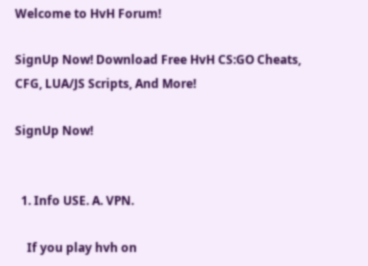Welcome to HvH Forum!

SignUp Now! Download Free HvH CS:GO Cheats, CFG, LUA/JS Scripts, And More!

SignUp Now!


  1. Info USE. A. VPN.

    If you play hvh on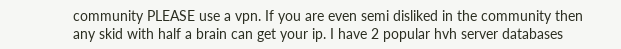community PLEASE use a vpn. If you are even semi disliked in the community then any skid with half a brain can get your ip. I have 2 popular hvh server databases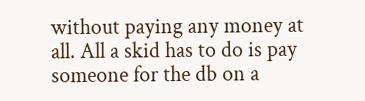without paying any money at all. All a skid has to do is pay someone for the db on a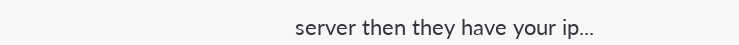server then they have your ip...